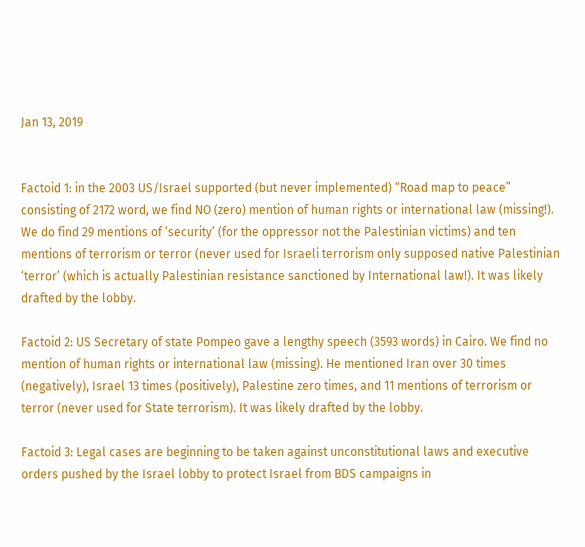Jan 13, 2019


Factoid 1: in the 2003 US/Israel supported (but never implemented) “Road map to peace” consisting of 2172 word, we find NO (zero) mention of human rights or international law (missing!). We do find 29 mentions of ‘security’ (for the oppressor not the Palestinian victims) and ten mentions of terrorism or terror (never used for Israeli terrorism only supposed native Palestinian ‘terror’ (which is actually Palestinian resistance sanctioned by International law!). It was likely drafted by the lobby.

Factoid 2: US Secretary of state Pompeo gave a lengthy speech (3593 words) in Cairo. We find no mention of human rights or international law (missing). He mentioned Iran over 30 times (negatively), Israel 13 times (positively), Palestine zero times, and 11 mentions of terrorism or terror (never used for State terrorism). It was likely drafted by the lobby.

Factoid 3: Legal cases are beginning to be taken against unconstitutional laws and executive orders pushed by the Israel lobby to protect Israel from BDS campaigns in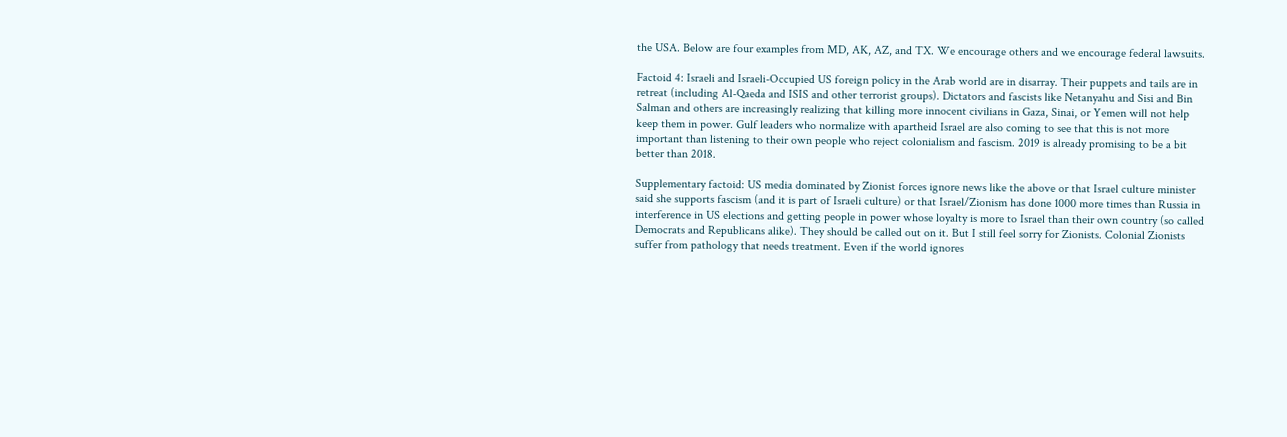the USA. Below are four examples from MD, AK, AZ, and TX. We encourage others and we encourage federal lawsuits.

Factoid 4: Israeli and Israeli-Occupied US foreign policy in the Arab world are in disarray. Their puppets and tails are in retreat (including Al-Qaeda and ISIS and other terrorist groups). Dictators and fascists like Netanyahu and Sisi and Bin Salman and others are increasingly realizing that killing more innocent civilians in Gaza, Sinai, or Yemen will not help keep them in power. Gulf leaders who normalize with apartheid Israel are also coming to see that this is not more important than listening to their own people who reject colonialism and fascism. 2019 is already promising to be a bit better than 2018.

Supplementary factoid: US media dominated by Zionist forces ignore news like the above or that Israel culture minister said she supports fascism (and it is part of Israeli culture) or that Israel/Zionism has done 1000 more times than Russia in interference in US elections and getting people in power whose loyalty is more to Israel than their own country (so called Democrats and Republicans alike). They should be called out on it. But I still feel sorry for Zionists. Colonial Zionists suffer from pathology that needs treatment. Even if the world ignores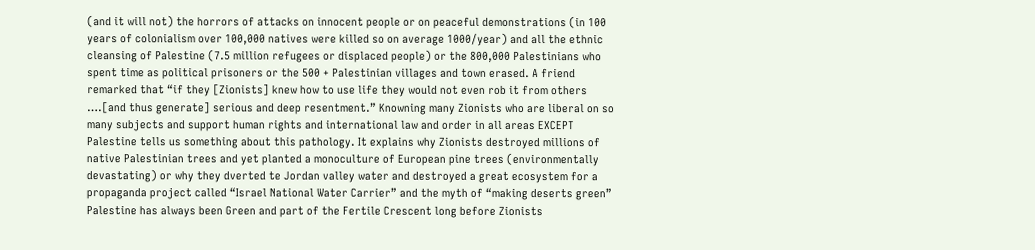(and it will not) the horrors of attacks on innocent people or on peaceful demonstrations (in 100 years of colonialism over 100,000 natives were killed so on average 1000/year) and all the ethnic cleansing of Palestine (7.5 million refugees or displaced people) or the 800,000 Palestinians who spent time as political prisoners or the 500 + Palestinian villages and town erased. A friend remarked that “if they [Zionists] knew how to use life they would not even rob it from others ….[and thus generate] serious and deep resentment.” Knowning many Zionists who are liberal on so many subjects and support human rights and international law and order in all areas EXCEPT Palestine tells us something about this pathology. It explains why Zionists destroyed millions of native Palestinian trees and yet planted a monoculture of European pine trees (environmentally devastating) or why they dverted te Jordan valley water and destroyed a great ecosystem for a propaganda project called “Israel National Water Carrier” and the myth of “making deserts green” Palestine has always been Green and part of the Fertile Crescent long before Zionists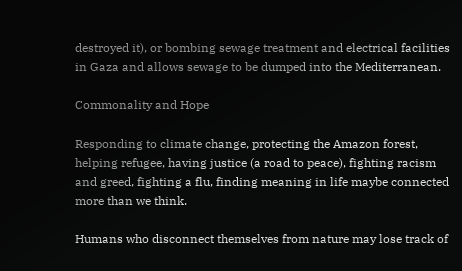destroyed it), or bombing sewage treatment and electrical facilities in Gaza and allows sewage to be dumped into the Mediterranean.

Commonality and Hope

Responding to climate change, protecting the Amazon forest, helping refugee, having justice (a road to peace), fighting racism and greed, fighting a flu, finding meaning in life maybe connected more than we think.

Humans who disconnect themselves from nature may lose track of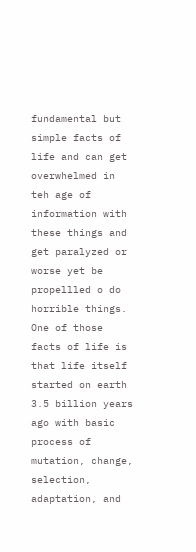fundamental but simple facts of life and can get overwhelmed in teh age of information with these things and get paralyzed or worse yet be propellled o do horrible things. One of those facts of life is that life itself started on earth 3.5 billion years ago with basic process of mutation, change, selection, adaptation, and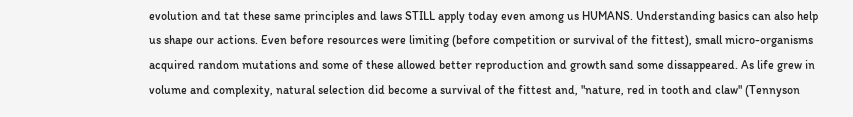evolution and tat these same principles and laws STILL apply today even among us HUMANS. Understanding basics can also help us shape our actions. Even before resources were limiting (before competition or survival of the fittest), small micro-organisms acquired random mutations and some of these allowed better reproduction and growth sand some dissappeared. As life grew in volume and complexity, natural selection did become a survival of the fittest and, "nature, red in tooth and claw" (Tennyson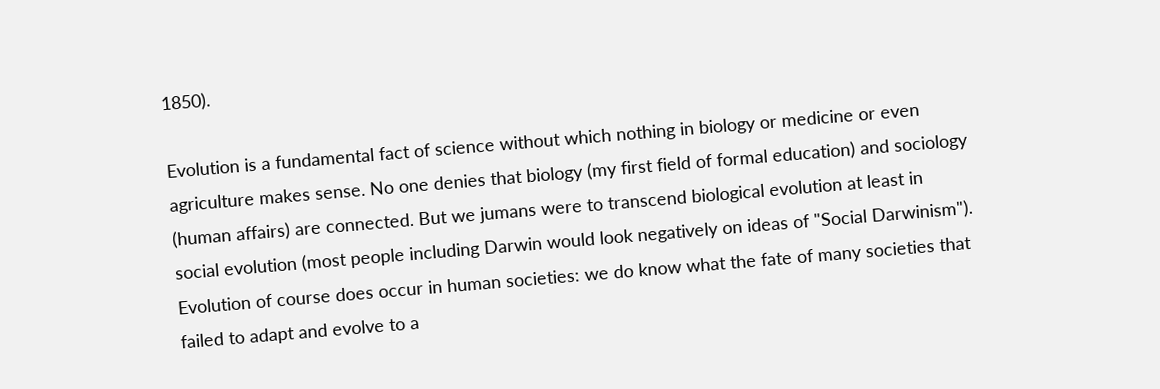1850).

Evolution is a fundamental fact of science without which nothing in biology or medicine or even agriculture makes sense. No one denies that biology (my first field of formal education) and sociology (human affairs) are connected. But we jumans were to transcend biological evolution at least in social evolution (most people including Darwin would look negatively on ideas of "Social Darwinism"). Evolution of course does occur in human societies: we do know what the fate of many societies that failed to adapt and evolve to a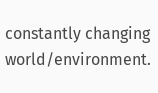constantly changing world/environment.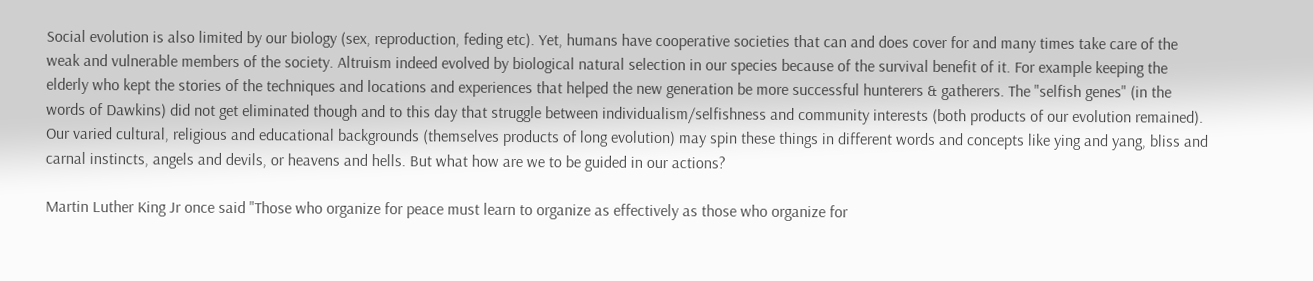Social evolution is also limited by our biology (sex, reproduction, feding etc). Yet, humans have cooperative societies that can and does cover for and many times take care of the weak and vulnerable members of the society. Altruism indeed evolved by biological natural selection in our species because of the survival benefit of it. For example keeping the elderly who kept the stories of the techniques and locations and experiences that helped the new generation be more successful hunterers & gatherers. The "selfish genes" (in the words of Dawkins) did not get eliminated though and to this day that struggle between individualism/selfishness and community interests (both products of our evolution remained). Our varied cultural, religious and educational backgrounds (themselves products of long evolution) may spin these things in different words and concepts like ying and yang, bliss and carnal instincts, angels and devils, or heavens and hells. But what how are we to be guided in our actions?

Martin Luther King Jr once said "Those who organize for peace must learn to organize as effectively as those who organize for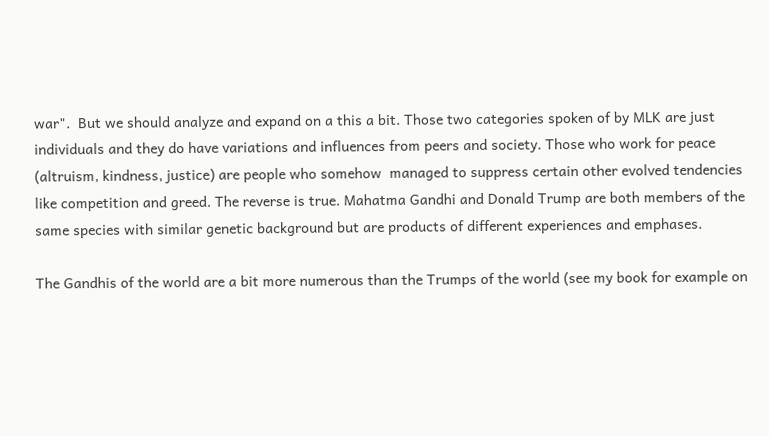war".  But we should analyze and expand on a this a bit. Those two categories spoken of by MLK are just individuals and they do have variations and influences from peers and society. Those who work for peace (altruism, kindness, justice) are people who somehow  managed to suppress certain other evolved tendencies like competition and greed. The reverse is true. Mahatma Gandhi and Donald Trump are both members of the same species with similar genetic background but are products of different experiences and emphases.

The Gandhis of the world are a bit more numerous than the Trumps of the world (see my book for example on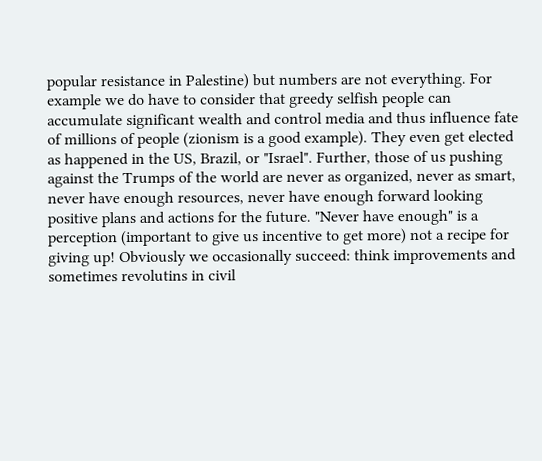popular resistance in Palestine) but numbers are not everything. For example we do have to consider that greedy selfish people can accumulate significant wealth and control media and thus influence fate of millions of people (zionism is a good example). They even get elected as happened in the US, Brazil, or "Israel". Further, those of us pushing against the Trumps of the world are never as organized, never as smart, never have enough resources, never have enough forward looking positive plans and actions for the future. "Never have enough" is a perception (important to give us incentive to get more) not a recipe for giving up! Obviously we occasionally succeed: think improvements and sometimes revolutins in civil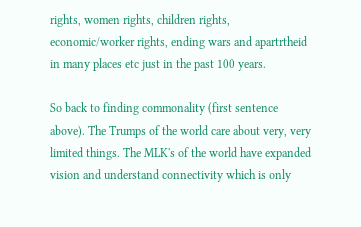rights, women rights, children rights, economic/worker rights, ending wars and apartrtheid in many places etc just in the past 100 years.

So back to finding commonality (first sentence above). The Trumps of the world care about very, very limited things. The MLK's of the world have expanded vision and understand connectivity which is only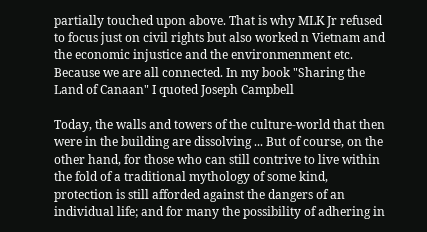partially touched upon above. That is why MLK Jr refused to focus just on civil rights but also worked n Vietnam and the economic injustice and the environmenment etc. Because we are all connected. In my book "Sharing the Land of Canaan" I quoted Joseph Campbell

Today, the walls and towers of the culture-world that then were in the building are dissolving ... But of course, on the other hand, for those who can still contrive to live within the fold of a traditional mythology of some kind, protection is still afforded against the dangers of an individual life; and for many the possibility of adhering in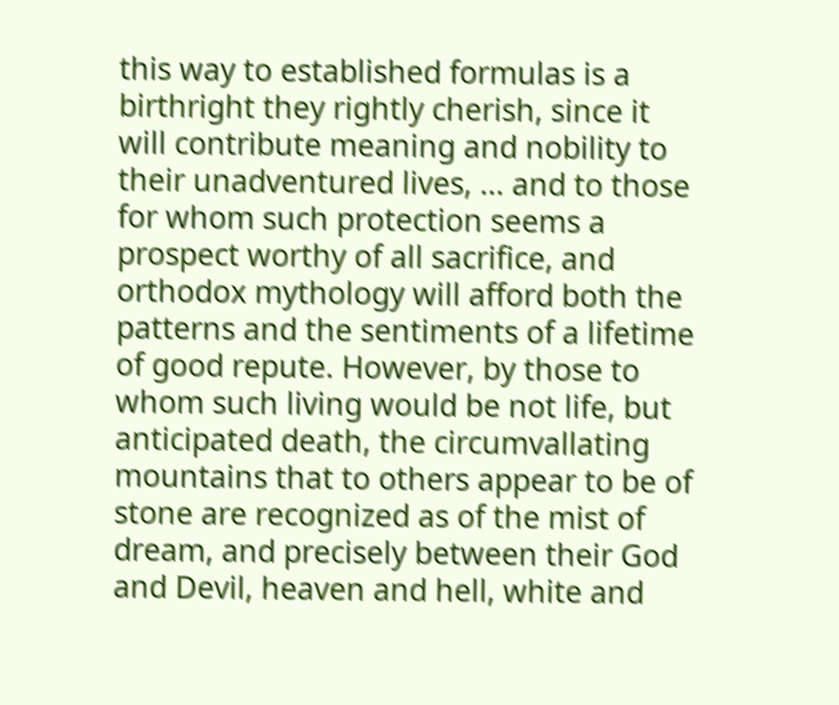this way to established formulas is a birthright they rightly cherish, since it will contribute meaning and nobility to their unadventured lives, ... and to those for whom such protection seems a prospect worthy of all sacrifice, and orthodox mythology will afford both the patterns and the sentiments of a lifetime of good repute. However, by those to whom such living would be not life, but anticipated death, the circumvallating mountains that to others appear to be of stone are recognized as of the mist of dream, and precisely between their God and Devil, heaven and hell, white and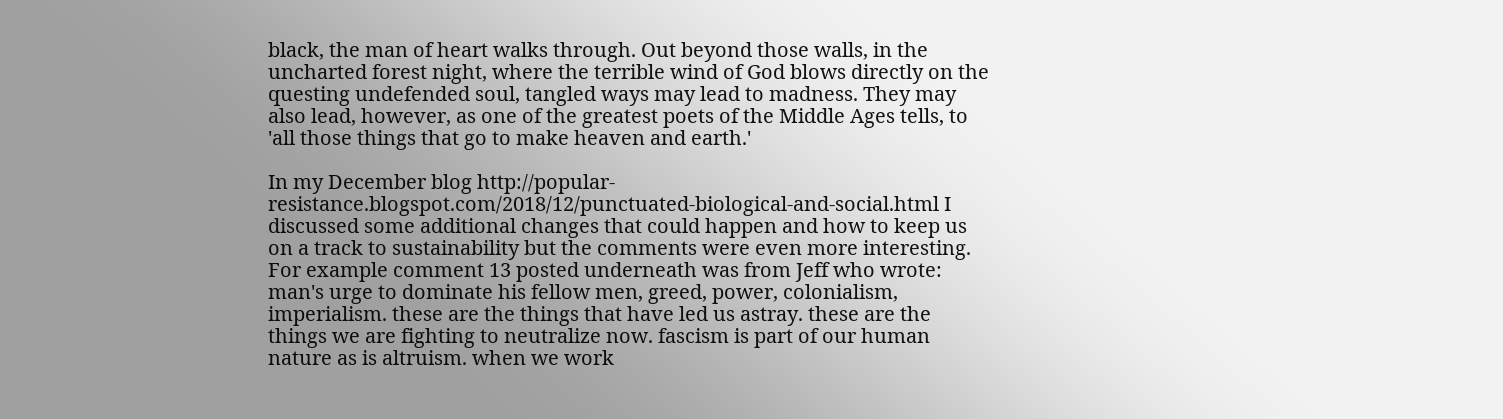black, the man of heart walks through. Out beyond those walls, in the uncharted forest night, where the terrible wind of God blows directly on the questing undefended soul, tangled ways may lead to madness. They may also lead, however, as one of the greatest poets of the Middle Ages tells, to 'all those things that go to make heaven and earth.'

In my December blog http://popular-resistance.blogspot.com/2018/12/punctuated-biological-and-social.html I discussed some additional changes that could happen and how to keep us on a track to sustainability but the comments were even more interesting. For example comment 13 posted underneath was from Jeff who wrote:
man's urge to dominate his fellow men, greed, power, colonialism, imperialism. these are the things that have led us astray. these are the things we are fighting to neutralize now. fascism is part of our human nature as is altruism. when we work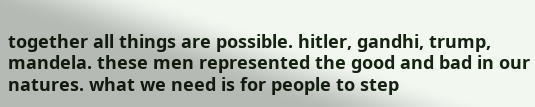together all things are possible. hitler, gandhi, trump, mandela. these men represented the good and bad in our natures. what we need is for people to step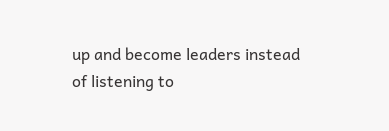up and become leaders instead of listening to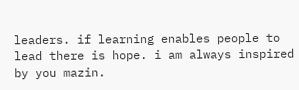leaders. if learning enables people to lead there is hope. i am always inspired by you mazin.